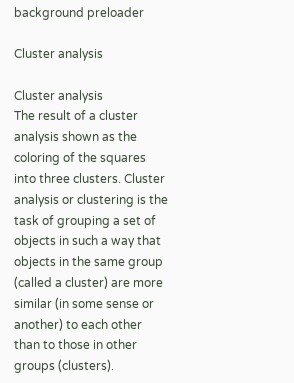background preloader

Cluster analysis

Cluster analysis
The result of a cluster analysis shown as the coloring of the squares into three clusters. Cluster analysis or clustering is the task of grouping a set of objects in such a way that objects in the same group (called a cluster) are more similar (in some sense or another) to each other than to those in other groups (clusters).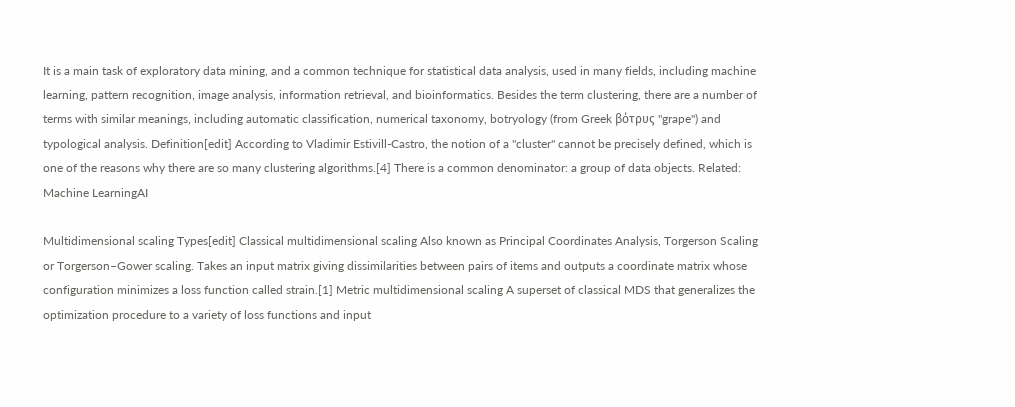It is a main task of exploratory data mining, and a common technique for statistical data analysis, used in many fields, including machine learning, pattern recognition, image analysis, information retrieval, and bioinformatics. Besides the term clustering, there are a number of terms with similar meanings, including automatic classification, numerical taxonomy, botryology (from Greek βότρυς "grape") and typological analysis. Definition[edit] According to Vladimir Estivill-Castro, the notion of a "cluster" cannot be precisely defined, which is one of the reasons why there are so many clustering algorithms.[4] There is a common denominator: a group of data objects. Related:  Machine LearningAI

Multidimensional scaling Types[edit] Classical multidimensional scaling Also known as Principal Coordinates Analysis, Torgerson Scaling or Torgerson–Gower scaling. Takes an input matrix giving dissimilarities between pairs of items and outputs a coordinate matrix whose configuration minimizes a loss function called strain.[1] Metric multidimensional scaling A superset of classical MDS that generalizes the optimization procedure to a variety of loss functions and input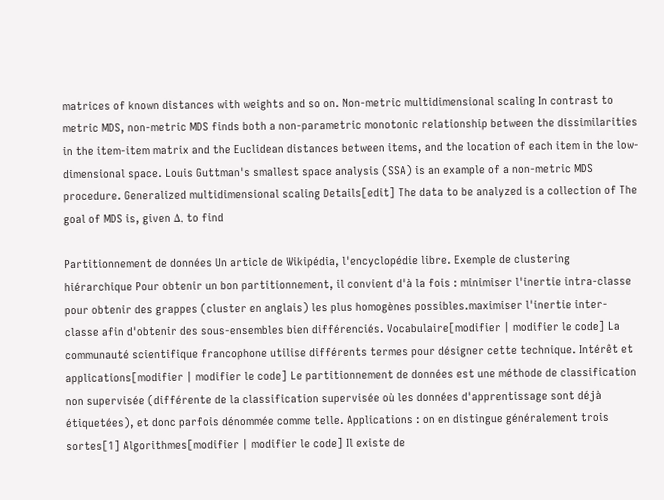matrices of known distances with weights and so on. Non-metric multidimensional scaling In contrast to metric MDS, non-metric MDS finds both a non-parametric monotonic relationship between the dissimilarities in the item-item matrix and the Euclidean distances between items, and the location of each item in the low-dimensional space. Louis Guttman's smallest space analysis (SSA) is an example of a non-metric MDS procedure. Generalized multidimensional scaling Details[edit] The data to be analyzed is a collection of The goal of MDS is, given Δ, to find

Partitionnement de données Un article de Wikipédia, l'encyclopédie libre. Exemple de clustering hiérarchique Pour obtenir un bon partitionnement, il convient d'à la fois : minimiser l'inertie intra-classe pour obtenir des grappes (cluster en anglais) les plus homogènes possibles.maximiser l'inertie inter-classe afin d'obtenir des sous-ensembles bien différenciés. Vocabulaire[modifier | modifier le code] La communauté scientifique francophone utilise différents termes pour désigner cette technique. Intérêt et applications[modifier | modifier le code] Le partitionnement de données est une méthode de classification non supervisée (différente de la classification supervisée où les données d'apprentissage sont déjà étiquetées), et donc parfois dénommée comme telle. Applications : on en distingue généralement trois sortes[1] Algorithmes[modifier | modifier le code] Il existe de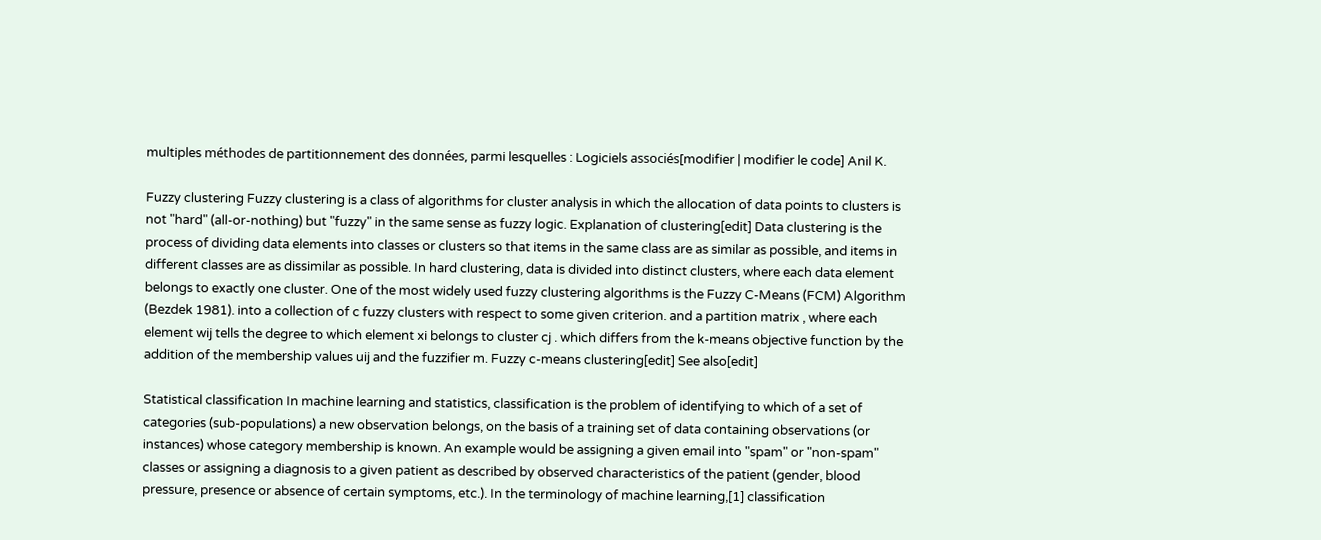multiples méthodes de partitionnement des données, parmi lesquelles : Logiciels associés[modifier | modifier le code] Anil K.

Fuzzy clustering Fuzzy clustering is a class of algorithms for cluster analysis in which the allocation of data points to clusters is not "hard" (all-or-nothing) but "fuzzy" in the same sense as fuzzy logic. Explanation of clustering[edit] Data clustering is the process of dividing data elements into classes or clusters so that items in the same class are as similar as possible, and items in different classes are as dissimilar as possible. In hard clustering, data is divided into distinct clusters, where each data element belongs to exactly one cluster. One of the most widely used fuzzy clustering algorithms is the Fuzzy C-Means (FCM) Algorithm (Bezdek 1981). into a collection of c fuzzy clusters with respect to some given criterion. and a partition matrix , where each element wij tells the degree to which element xi belongs to cluster cj . which differs from the k-means objective function by the addition of the membership values uij and the fuzzifier m. Fuzzy c-means clustering[edit] See also[edit]

Statistical classification In machine learning and statistics, classification is the problem of identifying to which of a set of categories (sub-populations) a new observation belongs, on the basis of a training set of data containing observations (or instances) whose category membership is known. An example would be assigning a given email into "spam" or "non-spam" classes or assigning a diagnosis to a given patient as described by observed characteristics of the patient (gender, blood pressure, presence or absence of certain symptoms, etc.). In the terminology of machine learning,[1] classification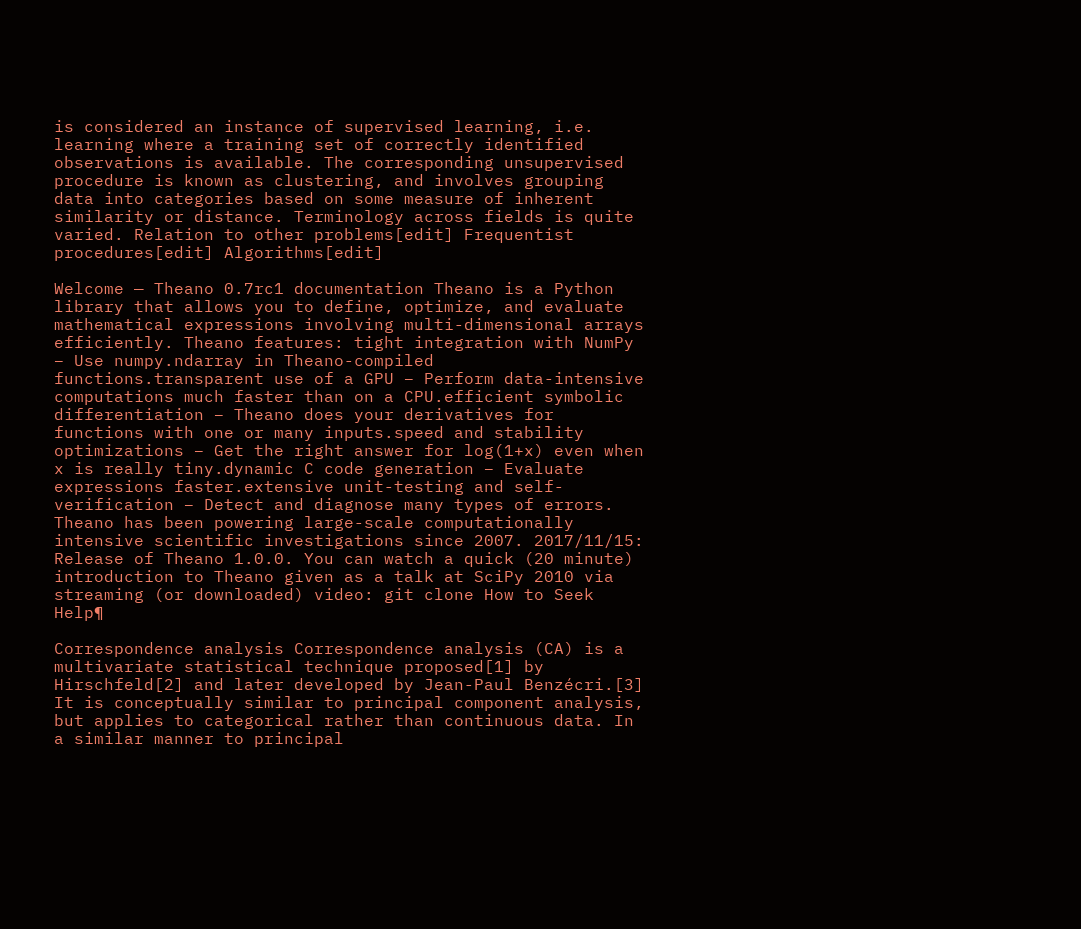is considered an instance of supervised learning, i.e. learning where a training set of correctly identified observations is available. The corresponding unsupervised procedure is known as clustering, and involves grouping data into categories based on some measure of inherent similarity or distance. Terminology across fields is quite varied. Relation to other problems[edit] Frequentist procedures[edit] Algorithms[edit]

Welcome — Theano 0.7rc1 documentation Theano is a Python library that allows you to define, optimize, and evaluate mathematical expressions involving multi-dimensional arrays efficiently. Theano features: tight integration with NumPy – Use numpy.ndarray in Theano-compiled functions.transparent use of a GPU – Perform data-intensive computations much faster than on a CPU.efficient symbolic differentiation – Theano does your derivatives for functions with one or many inputs.speed and stability optimizations – Get the right answer for log(1+x) even when x is really tiny.dynamic C code generation – Evaluate expressions faster.extensive unit-testing and self-verification – Detect and diagnose many types of errors. Theano has been powering large-scale computationally intensive scientific investigations since 2007. 2017/11/15: Release of Theano 1.0.0. You can watch a quick (20 minute) introduction to Theano given as a talk at SciPy 2010 via streaming (or downloaded) video: git clone How to Seek Help¶

Correspondence analysis Correspondence analysis (CA) is a multivariate statistical technique proposed[1] by Hirschfeld[2] and later developed by Jean-Paul Benzécri.[3] It is conceptually similar to principal component analysis, but applies to categorical rather than continuous data. In a similar manner to principal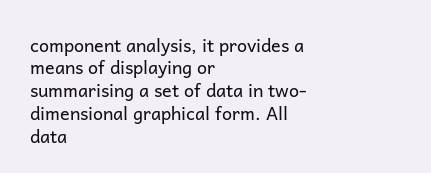component analysis, it provides a means of displaying or summarising a set of data in two-dimensional graphical form. All data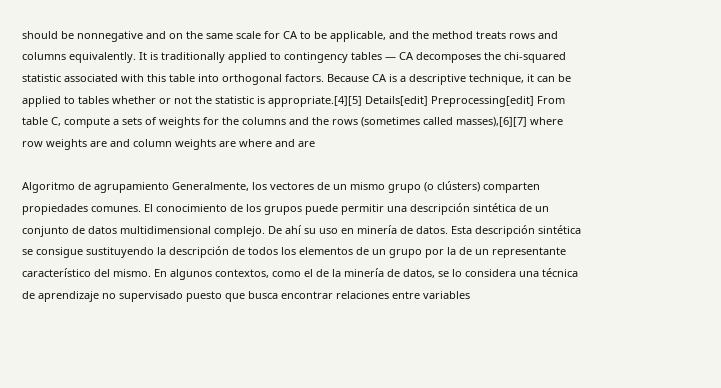should be nonnegative and on the same scale for CA to be applicable, and the method treats rows and columns equivalently. It is traditionally applied to contingency tables — CA decomposes the chi-squared statistic associated with this table into orthogonal factors. Because CA is a descriptive technique, it can be applied to tables whether or not the statistic is appropriate.[4][5] Details[edit] Preprocessing[edit] From table C, compute a sets of weights for the columns and the rows (sometimes called masses),[6][7] where row weights are and column weights are where and are

Algoritmo de agrupamiento Generalmente, los vectores de un mismo grupo (o clústers) comparten propiedades comunes. El conocimiento de los grupos puede permitir una descripción sintética de un conjunto de datos multidimensional complejo. De ahí su uso en minería de datos. Esta descripción sintética se consigue sustituyendo la descripción de todos los elementos de un grupo por la de un representante característico del mismo. En algunos contextos, como el de la minería de datos, se lo considera una técnica de aprendizaje no supervisado puesto que busca encontrar relaciones entre variables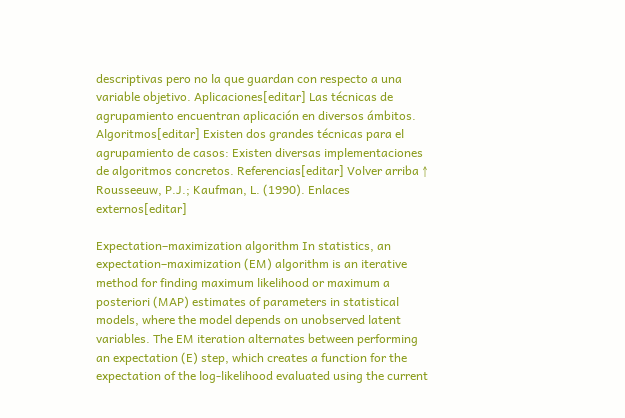descriptivas pero no la que guardan con respecto a una variable objetivo. Aplicaciones[editar] Las técnicas de agrupamiento encuentran aplicación en diversos ámbitos. Algoritmos[editar] Existen dos grandes técnicas para el agrupamiento de casos: Existen diversas implementaciones de algoritmos concretos. Referencias[editar] Volver arriba ↑ Rousseeuw, P.J.; Kaufman, L. (1990). Enlaces externos[editar]

Expectation–maximization algorithm In statistics, an expectation–maximization (EM) algorithm is an iterative method for finding maximum likelihood or maximum a posteriori (MAP) estimates of parameters in statistical models, where the model depends on unobserved latent variables. The EM iteration alternates between performing an expectation (E) step, which creates a function for the expectation of the log-likelihood evaluated using the current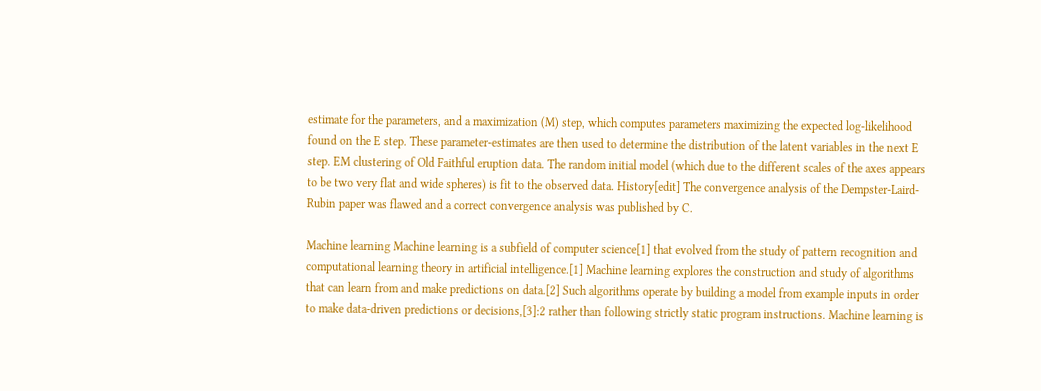estimate for the parameters, and a maximization (M) step, which computes parameters maximizing the expected log-likelihood found on the E step. These parameter-estimates are then used to determine the distribution of the latent variables in the next E step. EM clustering of Old Faithful eruption data. The random initial model (which due to the different scales of the axes appears to be two very flat and wide spheres) is fit to the observed data. History[edit] The convergence analysis of the Dempster-Laird-Rubin paper was flawed and a correct convergence analysis was published by C.

Machine learning Machine learning is a subfield of computer science[1] that evolved from the study of pattern recognition and computational learning theory in artificial intelligence.[1] Machine learning explores the construction and study of algorithms that can learn from and make predictions on data.[2] Such algorithms operate by building a model from example inputs in order to make data-driven predictions or decisions,[3]:2 rather than following strictly static program instructions. Machine learning is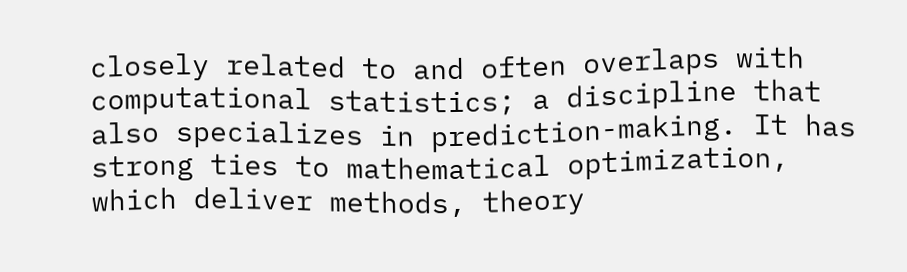closely related to and often overlaps with computational statistics; a discipline that also specializes in prediction-making. It has strong ties to mathematical optimization, which deliver methods, theory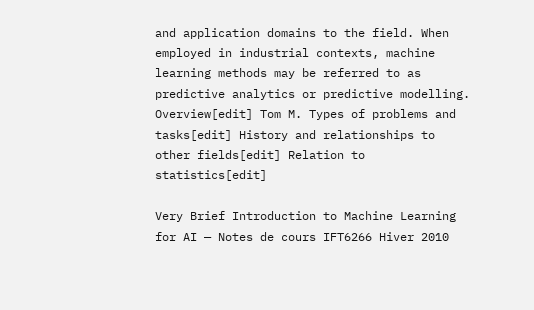and application domains to the field. When employed in industrial contexts, machine learning methods may be referred to as predictive analytics or predictive modelling. Overview[edit] Tom M. Types of problems and tasks[edit] History and relationships to other fields[edit] Relation to statistics[edit]

Very Brief Introduction to Machine Learning for AI — Notes de cours IFT6266 Hiver 2010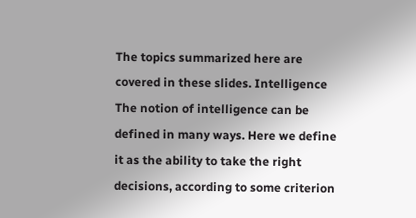The topics summarized here are covered in these slides. Intelligence The notion of intelligence can be defined in many ways. Here we define it as the ability to take the right decisions, according to some criterion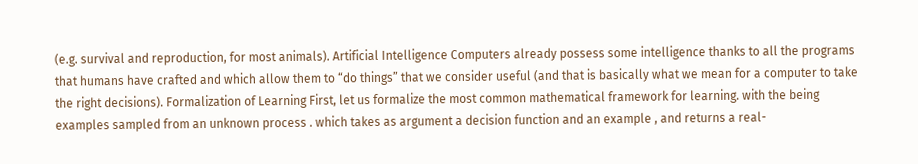(e.g. survival and reproduction, for most animals). Artificial Intelligence Computers already possess some intelligence thanks to all the programs that humans have crafted and which allow them to “do things” that we consider useful (and that is basically what we mean for a computer to take the right decisions). Formalization of Learning First, let us formalize the most common mathematical framework for learning. with the being examples sampled from an unknown process . which takes as argument a decision function and an example , and returns a real-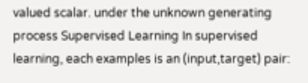valued scalar. under the unknown generating process Supervised Learning In supervised learning, each examples is an (input,target) pair: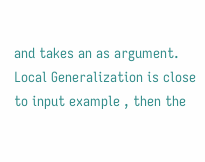and takes an as argument. Local Generalization is close to input example , then the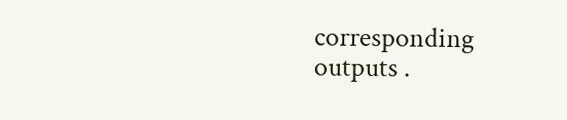corresponding outputs .